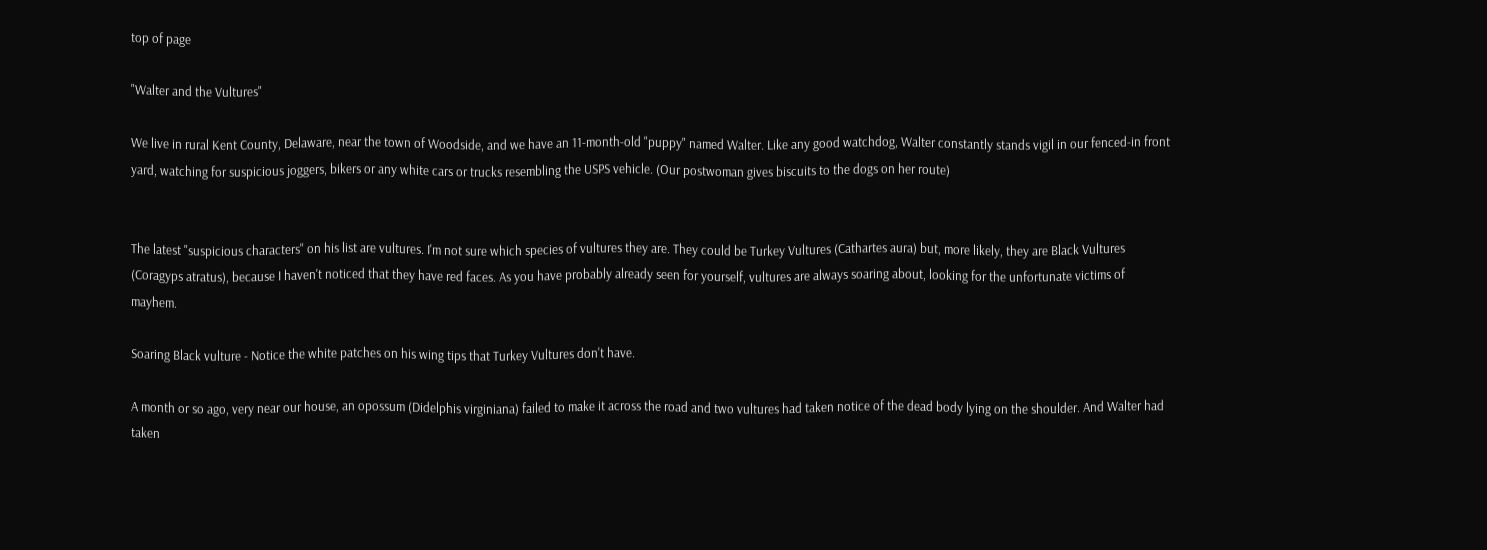top of page

"Walter and the Vultures"

We live in rural Kent County, Delaware, near the town of Woodside, and we have an 11-month-old "puppy" named Walter. Like any good watchdog, Walter constantly stands vigil in our fenced-in front yard, watching for suspicious joggers, bikers or any white cars or trucks resembling the USPS vehicle. (Our postwoman gives biscuits to the dogs on her route)


The latest "suspicious characters" on his list are vultures. I'm not sure which species of vultures they are. They could be Turkey Vultures (Cathartes aura) but, more likely, they are Black Vultures (Coragyps atratus), because I haven't noticed that they have red faces. As you have probably already seen for yourself, vultures are always soaring about, looking for the unfortunate victims of mayhem.

Soaring Black vulture - Notice the white patches on his wing tips that Turkey Vultures don't have.

A month or so ago, very near our house, an opossum (Didelphis virginiana) failed to make it across the road and two vultures had taken notice of the dead body lying on the shoulder. And Walter had taken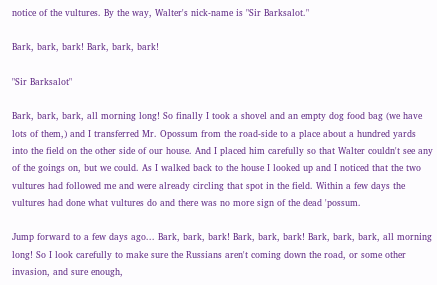notice of the vultures. By the way, Walter's nick-name is "Sir Barksalot."

Bark, bark, bark! Bark, bark, bark!

"Sir Barksalot"

Bark, bark, bark, all morning long! So finally I took a shovel and an empty dog food bag (we have lots of them,) and I transferred Mr. Opossum from the road-side to a place about a hundred yards into the field on the other side of our house. And I placed him carefully so that Walter couldn't see any of the goings on, but we could. As I walked back to the house I looked up and I noticed that the two vultures had followed me and were already circling that spot in the field. Within a few days the vultures had done what vultures do and there was no more sign of the dead 'possum.

Jump forward to a few days ago... Bark, bark, bark! Bark, bark, bark! Bark, bark, bark, all morning long! So I look carefully to make sure the Russians aren't coming down the road, or some other invasion, and sure enough,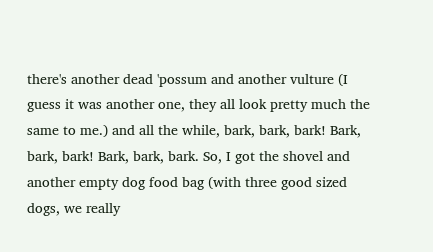there's another dead 'possum and another vulture (I guess it was another one, they all look pretty much the same to me.) and all the while, bark, bark, bark! Bark, bark, bark! Bark, bark, bark. So, I got the shovel and another empty dog food bag (with three good sized dogs, we really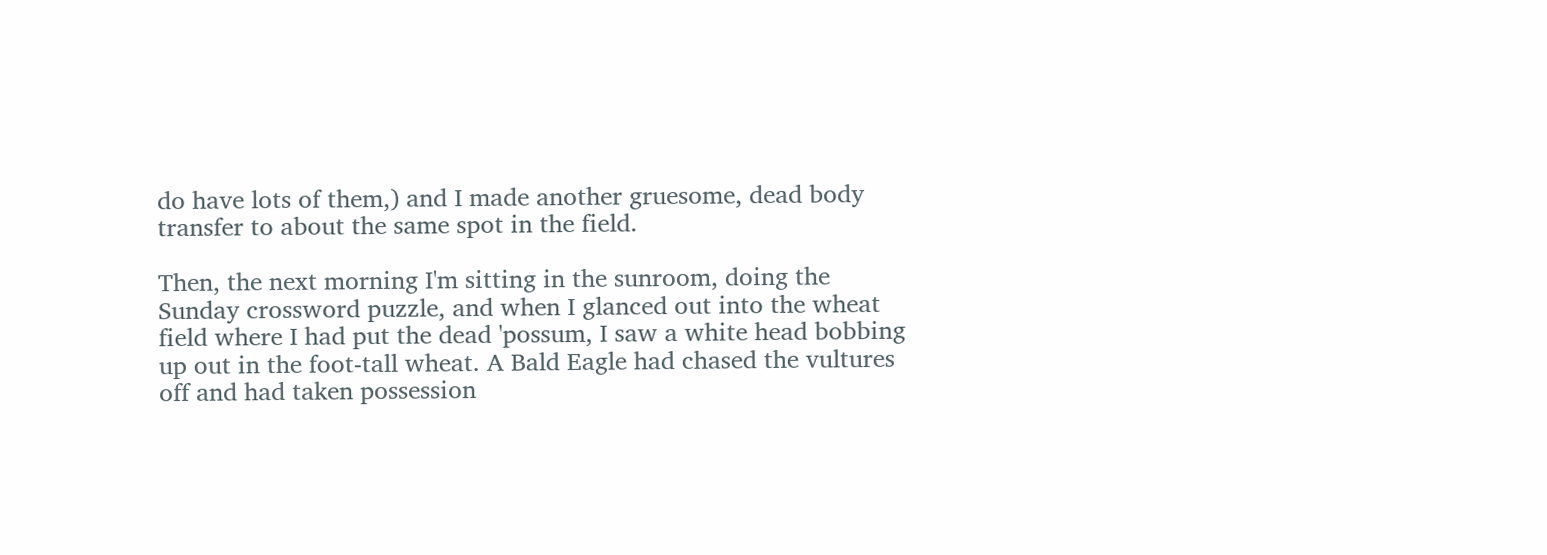do have lots of them,) and I made another gruesome, dead body transfer to about the same spot in the field.

Then, the next morning I'm sitting in the sunroom, doing the Sunday crossword puzzle, and when I glanced out into the wheat field where I had put the dead 'possum, I saw a white head bobbing up out in the foot-tall wheat. A Bald Eagle had chased the vultures off and had taken possession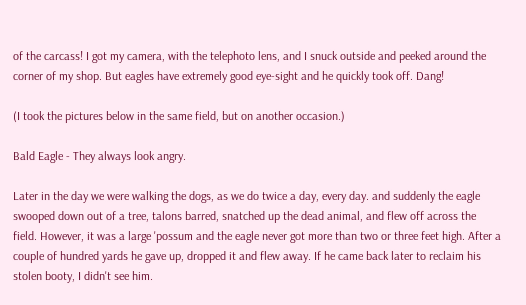of the carcass! I got my camera, with the telephoto lens, and I snuck outside and peeked around the corner of my shop. But eagles have extremely good eye-sight and he quickly took off. Dang!

(I took the pictures below in the same field, but on another occasion.)

Bald Eagle - They always look angry.

Later in the day we were walking the dogs, as we do twice a day, every day. and suddenly the eagle swooped down out of a tree, talons barred, snatched up the dead animal, and flew off across the field. However, it was a large 'possum and the eagle never got more than two or three feet high. After a couple of hundred yards he gave up, dropped it and flew away. If he came back later to reclaim his stolen booty, I didn't see him.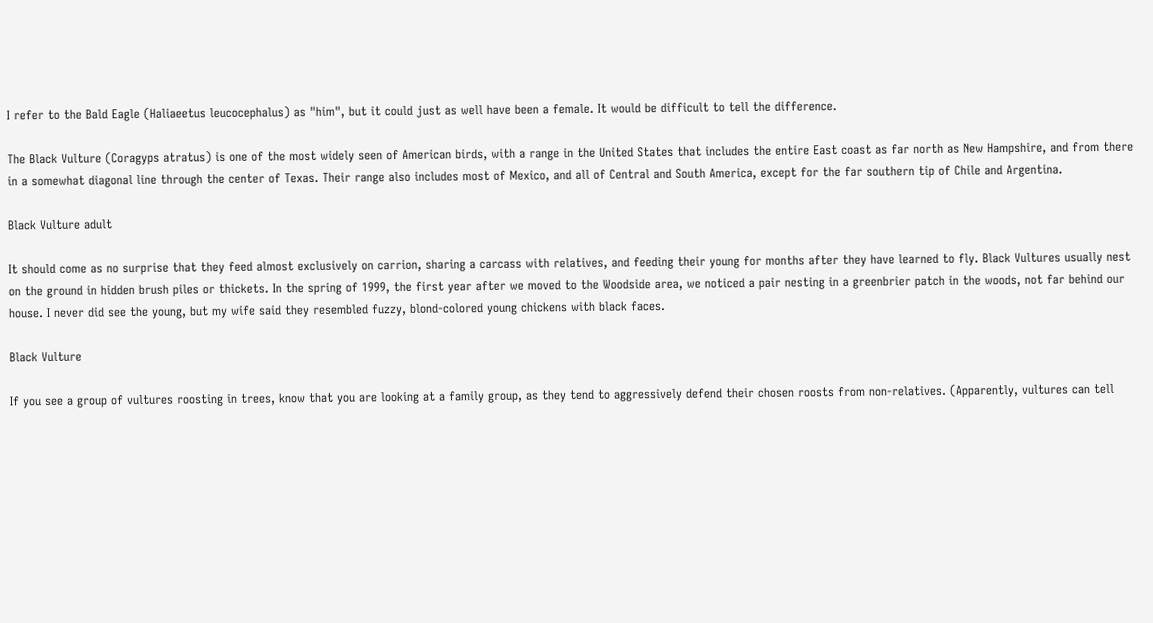I refer to the Bald Eagle (Haliaeetus leucocephalus) as "him", but it could just as well have been a female. It would be difficult to tell the difference.

The Black Vulture (Coragyps atratus) is one of the most widely seen of American birds, with a range in the United States that includes the entire East coast as far north as New Hampshire, and from there in a somewhat diagonal line through the center of Texas. Their range also includes most of Mexico, and all of Central and South America, except for the far southern tip of Chile and Argentina.

Black Vulture adult

It should come as no surprise that they feed almost exclusively on carrion, sharing a carcass with relatives, and feeding their young for months after they have learned to fly. Black Vultures usually nest on the ground in hidden brush piles or thickets. In the spring of 1999, the first year after we moved to the Woodside area, we noticed a pair nesting in a greenbrier patch in the woods, not far behind our house. I never did see the young, but my wife said they resembled fuzzy, blond-colored young chickens with black faces.

Black Vulture

If you see a group of vultures roosting in trees, know that you are looking at a family group, as they tend to aggressively defend their chosen roosts from non-relatives. (Apparently, vultures can tell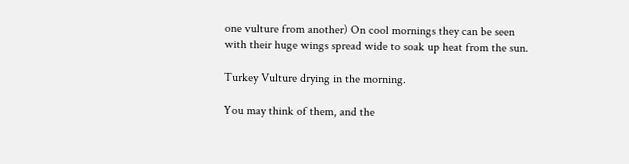one vulture from another) On cool mornings they can be seen with their huge wings spread wide to soak up heat from the sun.

Turkey Vulture drying in the morning.

You may think of them, and the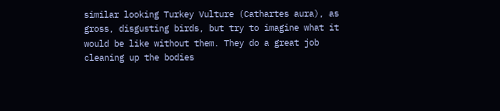similar looking Turkey Vulture (Cathartes aura), as gross, disgusting birds, but try to imagine what it would be like without them. They do a great job cleaning up the bodies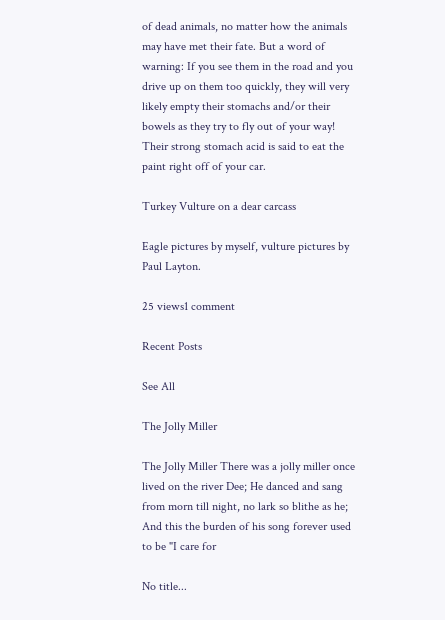of dead animals, no matter how the animals may have met their fate. But a word of warning: If you see them in the road and you drive up on them too quickly, they will very likely empty their stomachs and/or their bowels as they try to fly out of your way! Their strong stomach acid is said to eat the paint right off of your car.

Turkey Vulture on a dear carcass

Eagle pictures by myself, vulture pictures by Paul Layton.

25 views1 comment

Recent Posts

See All

The Jolly Miller

The Jolly Miller There was a jolly miller once lived on the river Dee; He danced and sang from morn till night, no lark so blithe as he; And this the burden of his song forever used to be "I care for

No title...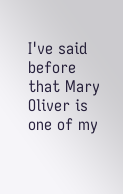I've said before that Mary Oliver is one of my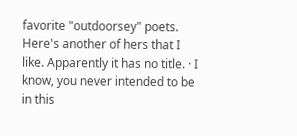favorite "outdoorsey" poets. Here's another of hers that I like. Apparently it has no title. · I know, you never intended to be in this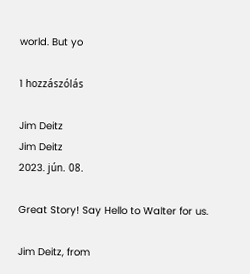world. But yo

1 hozzászólás

Jim Deitz
Jim Deitz
2023. jún. 08.

Great Story! Say Hello to Walter for us.

Jim Deitz, from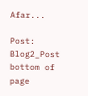Afar...

Post: Blog2_Post
bottom of page